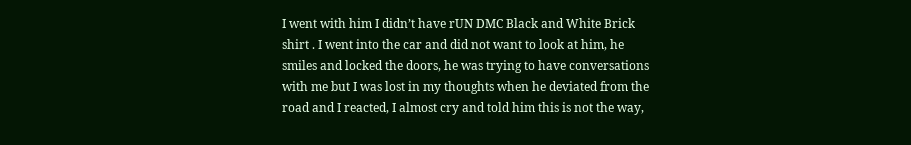I went with him I didn’t have rUN DMC Black and White Brick shirt . I went into the car and did not want to look at him, he smiles and locked the doors, he was trying to have conversations with me but I was lost in my thoughts when he deviated from the road and I reacted, I almost cry and told him this is not the way,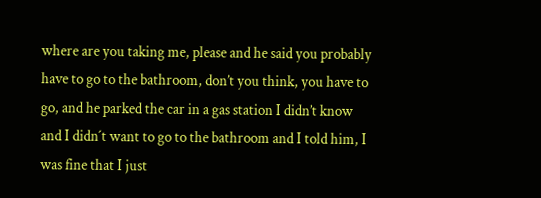where are you taking me, please and he said you probably have to go to the bathroom, don’t you think, you have to go, and he parked the car in a gas station I didn’t know and I didn´t want to go to the bathroom and I told him, I was fine that I just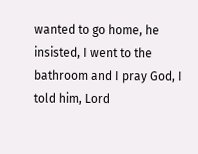wanted to go home, he insisted, I went to the bathroom and I pray God, I told him, Lord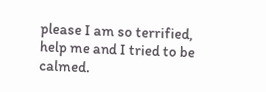please I am so terrified, help me and I tried to be calmed.